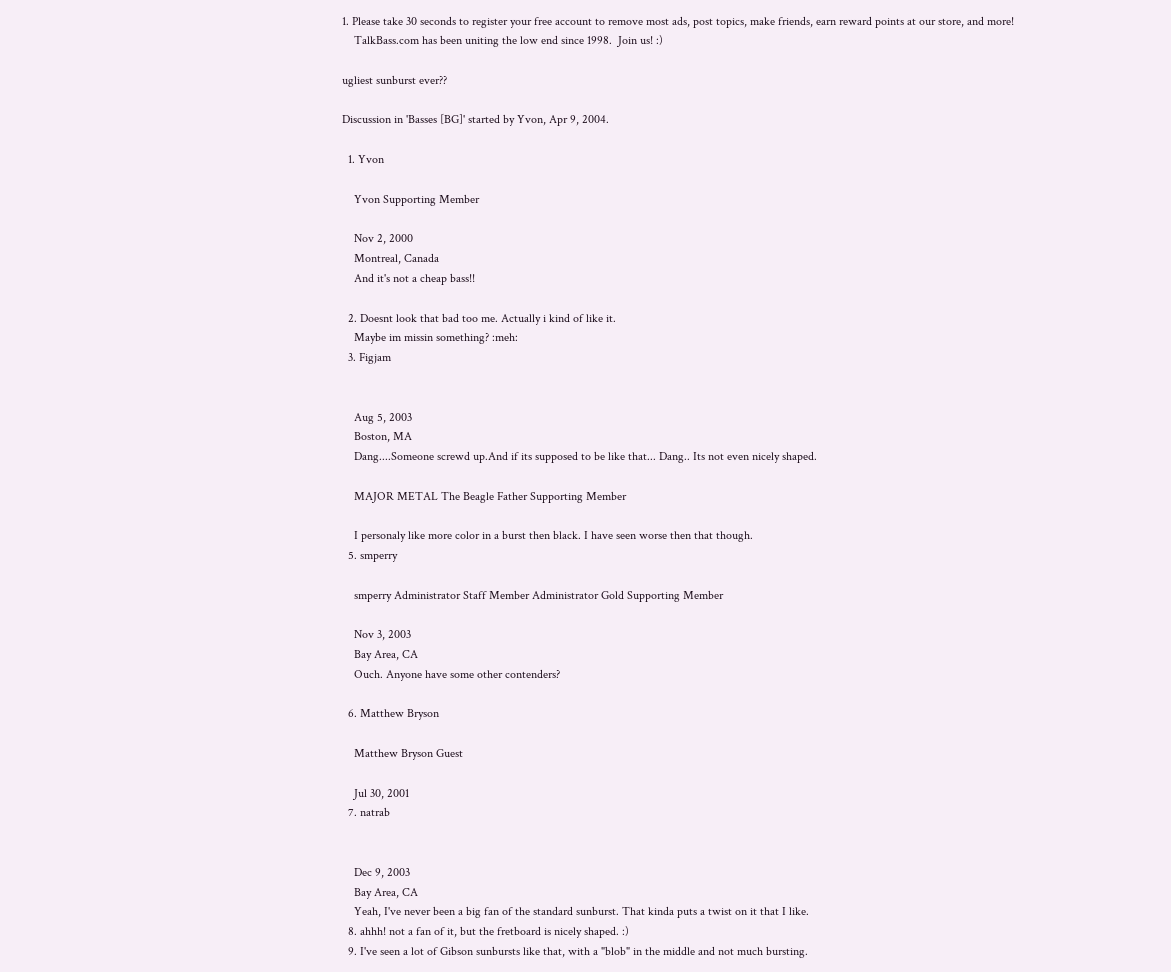1. Please take 30 seconds to register your free account to remove most ads, post topics, make friends, earn reward points at our store, and more!
    TalkBass.com has been uniting the low end since 1998.  Join us! :)

ugliest sunburst ever??

Discussion in 'Basses [BG]' started by Yvon, Apr 9, 2004.

  1. Yvon

    Yvon Supporting Member

    Nov 2, 2000
    Montreal, Canada
    And it's not a cheap bass!!

  2. Doesnt look that bad too me. Actually i kind of like it.
    Maybe im missin something? :meh:
  3. Figjam


    Aug 5, 2003
    Boston, MA
    Dang....Someone screwd up.And if its supposed to be like that... Dang.. Its not even nicely shaped.

    MAJOR METAL The Beagle Father Supporting Member

    I personaly like more color in a burst then black. I have seen worse then that though.
  5. smperry

    smperry Administrator Staff Member Administrator Gold Supporting Member

    Nov 3, 2003
    Bay Area, CA
    Ouch. Anyone have some other contenders?

  6. Matthew Bryson

    Matthew Bryson Guest

    Jul 30, 2001
  7. natrab


    Dec 9, 2003
    Bay Area, CA
    Yeah, I've never been a big fan of the standard sunburst. That kinda puts a twist on it that I like.
  8. ahhh! not a fan of it, but the fretboard is nicely shaped. :)
  9. I've seen a lot of Gibson sunbursts like that, with a "blob" in the middle and not much bursting.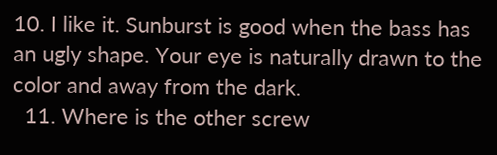10. I like it. Sunburst is good when the bass has an ugly shape. Your eye is naturally drawn to the color and away from the dark.
  11. Where is the other screw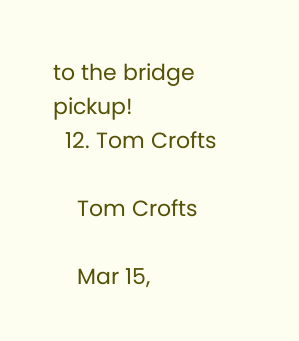to the bridge pickup!
  12. Tom Crofts

    Tom Crofts

    Mar 15,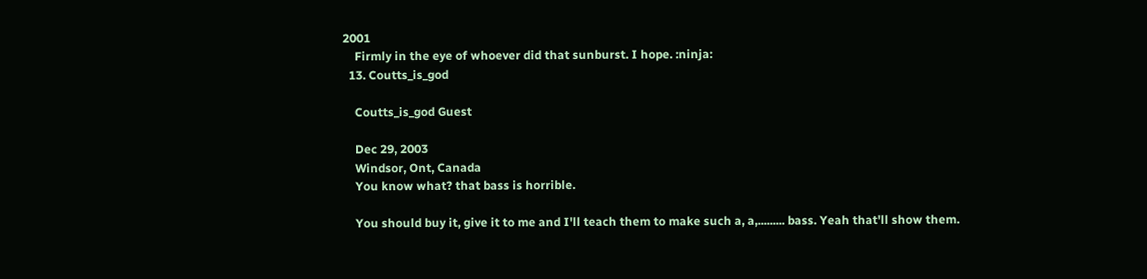2001
    Firmly in the eye of whoever did that sunburst. I hope. :ninja:
  13. Coutts_is_god

    Coutts_is_god Guest

    Dec 29, 2003
    Windsor, Ont, Canada
    You know what? that bass is horrible.

    You should buy it, give it to me and I'll teach them to make such a, a,......... bass. Yeah that'll show them.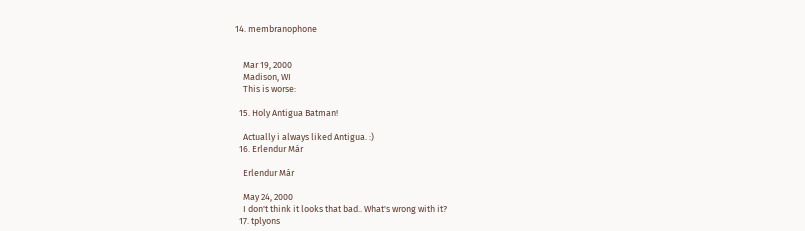14. membranophone


    Mar 19, 2000
    Madison, WI
    This is worse:

  15. Holy Antigua Batman!

    Actually i always liked Antigua. :)
  16. Erlendur Már

    Erlendur Már

    May 24, 2000
    I don't think it looks that bad.. What's wrong with it?
  17. tplyons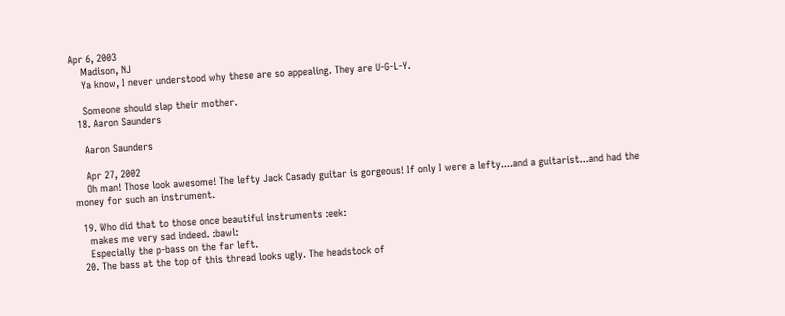Apr 6, 2003
    Madison, NJ
    Ya know, I never understood why these are so appealing. They are U-G-L-Y.

    Someone should slap their mother.
  18. Aaron Saunders

    Aaron Saunders

    Apr 27, 2002
    Oh man! Those look awesome! The lefty Jack Casady guitar is gorgeous! If only I were a lefty....and a guitarist...and had the money for such an instrument.

  19. Who did that to those once beautiful instruments :eek:
    makes me very sad indeed. :bawl:
    Especially the p-bass on the far left.
  20. The bass at the top of this thread looks ugly. The headstock of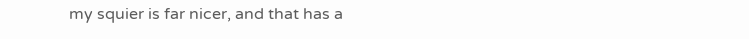my squier is far nicer, and that has a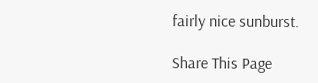fairly nice sunburst.

Share This Page